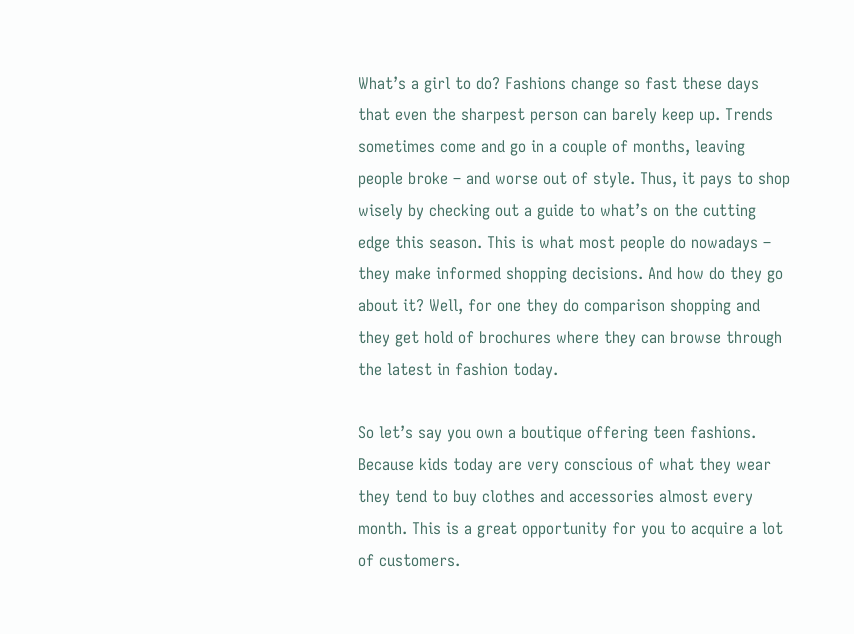What’s a girl to do? Fashions change so fast these days that even the sharpest person can barely keep up. Trends sometimes come and go in a couple of months, leaving people broke – and worse out of style. Thus, it pays to shop wisely by checking out a guide to what’s on the cutting edge this season. This is what most people do nowadays – they make informed shopping decisions. And how do they go about it? Well, for one they do comparison shopping and they get hold of brochures where they can browse through the latest in fashion today.

So let’s say you own a boutique offering teen fashions. Because kids today are very conscious of what they wear they tend to buy clothes and accessories almost every month. This is a great opportunity for you to acquire a lot of customers.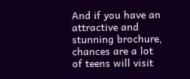And if you have an attractive and stunning brochure, chances are a lot of teens will visit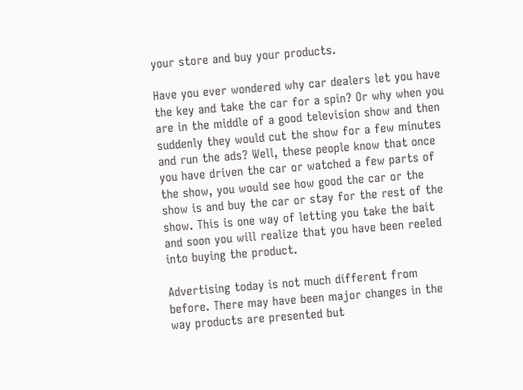your store and buy your products.

Have you ever wondered why car dealers let you have the key and take the car for a spin? Or why when you are in the middle of a good television show and then suddenly they would cut the show for a few minutes and run the ads? Well, these people know that once you have driven the car or watched a few parts of the show, you would see how good the car or the show is and buy the car or stay for the rest of the show. This is one way of letting you take the bait and soon you will realize that you have been reeled into buying the product.

Advertising today is not much different from before. There may have been major changes in the way products are presented but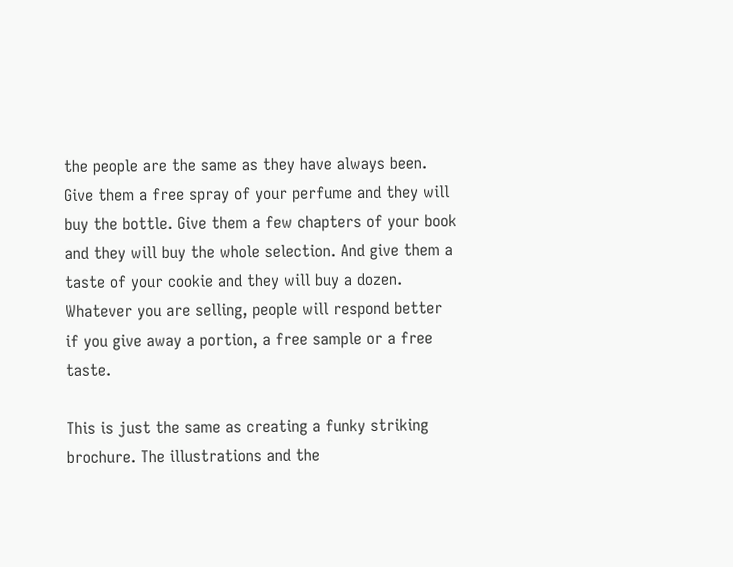the people are the same as they have always been. Give them a free spray of your perfume and they will buy the bottle. Give them a few chapters of your book and they will buy the whole selection. And give them a taste of your cookie and they will buy a dozen. Whatever you are selling, people will respond better if you give away a portion, a free sample or a free taste.

This is just the same as creating a funky striking brochure. The illustrations and the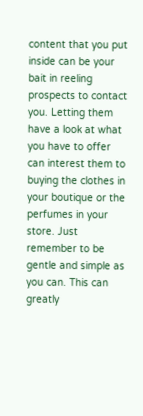content that you put inside can be your bait in reeling prospects to contact you. Letting them have a look at what you have to offer can interest them to buying the clothes in your boutique or the perfumes in your store. Just remember to be gentle and simple as you can. This can greatly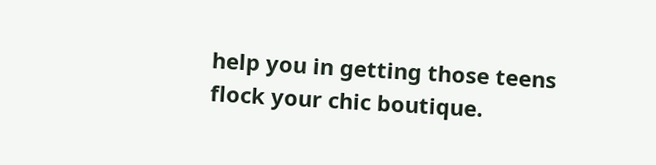help you in getting those teens flock your chic boutique.